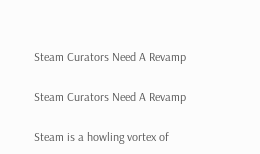Steam Curators Need A Revamp

Steam Curators Need A Revamp

Steam is a howling vortex of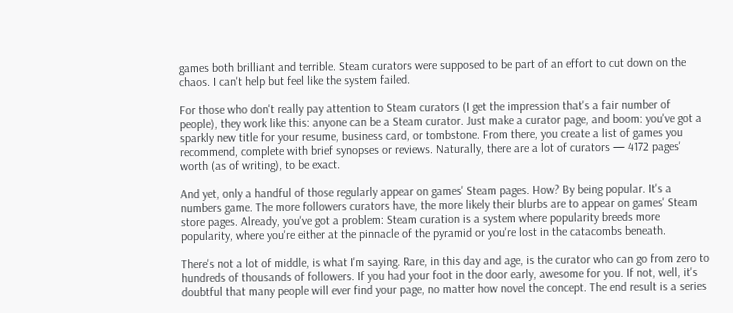games both brilliant and terrible. Steam curators were supposed to be part of an effort to cut down on the chaos. I can't help but feel like the system failed.

For those who don't really pay attention to Steam curators (I get the impression that's a fair number of people), they work like this: anyone can be a Steam curator. Just make a curator page, and boom: you've got a sparkly new title for your resume, business card, or tombstone. From there, you create a list of games you recommend, complete with brief synopses or reviews. Naturally, there are a lot of curators — 4172 pages' worth (as of writing), to be exact.

And yet, only a handful of those regularly appear on games' Steam pages. How? By being popular. It's a numbers game. The more followers curators have, the more likely their blurbs are to appear on games' Steam store pages. Already, you've got a problem: Steam curation is a system where popularity breeds more popularity, where you're either at the pinnacle of the pyramid or you're lost in the catacombs beneath.

There's not a lot of middle, is what I'm saying. Rare, in this day and age, is the curator who can go from zero to hundreds of thousands of followers. If you had your foot in the door early, awesome for you. If not, well, it's doubtful that many people will ever find your page, no matter how novel the concept. The end result is a series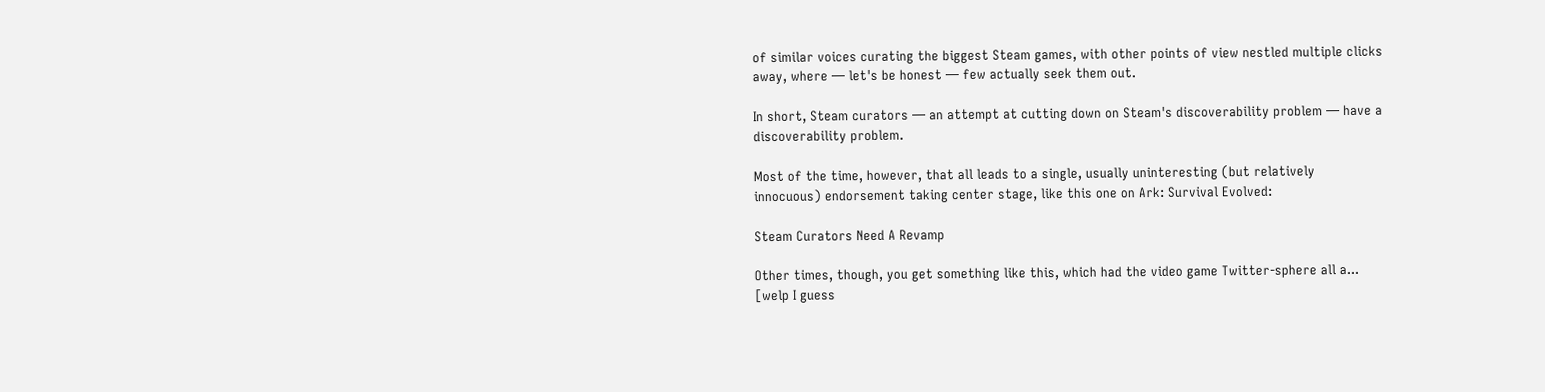of similar voices curating the biggest Steam games, with other points of view nestled multiple clicks away, where — let's be honest — few actually seek them out.

In short, Steam curators — an attempt at cutting down on Steam's discoverability problem — have a discoverability problem.

Most of the time, however, that all leads to a single, usually uninteresting (but relatively innocuous) endorsement taking center stage, like this one on Ark: Survival Evolved:

Steam Curators Need A Revamp

Other times, though, you get something like this, which had the video game Twitter-sphere all a... [welp I guess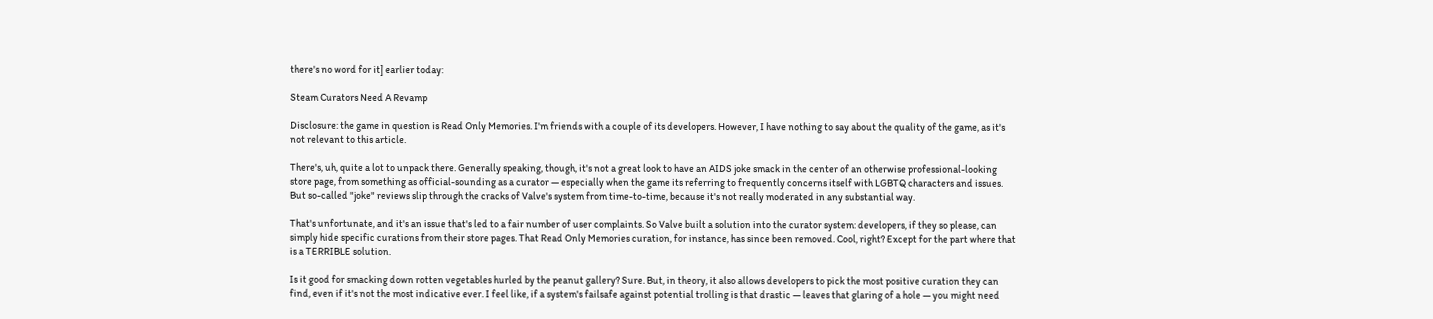there's no word for it] earlier today:

Steam Curators Need A Revamp

Disclosure: the game in question is Read Only Memories. I'm friends with a couple of its developers. However, I have nothing to say about the quality of the game, as it's not relevant to this article.

There's, uh, quite a lot to unpack there. Generally speaking, though, it's not a great look to have an AIDS joke smack in the center of an otherwise professional-looking store page, from something as official-sounding as a curator — especially when the game its referring to frequently concerns itself with LGBTQ characters and issues. But so-called "joke" reviews slip through the cracks of Valve's system from time-to-time, because it's not really moderated in any substantial way.

That's unfortunate, and it's an issue that's led to a fair number of user complaints. So Valve built a solution into the curator system: developers, if they so please, can simply hide specific curations from their store pages. That Read Only Memories curation, for instance, has since been removed. Cool, right? Except for the part where that is a TERRIBLE solution.

Is it good for smacking down rotten vegetables hurled by the peanut gallery? Sure. But, in theory, it also allows developers to pick the most positive curation they can find, even if it's not the most indicative ever. I feel like, if a system's failsafe against potential trolling is that drastic — leaves that glaring of a hole — you might need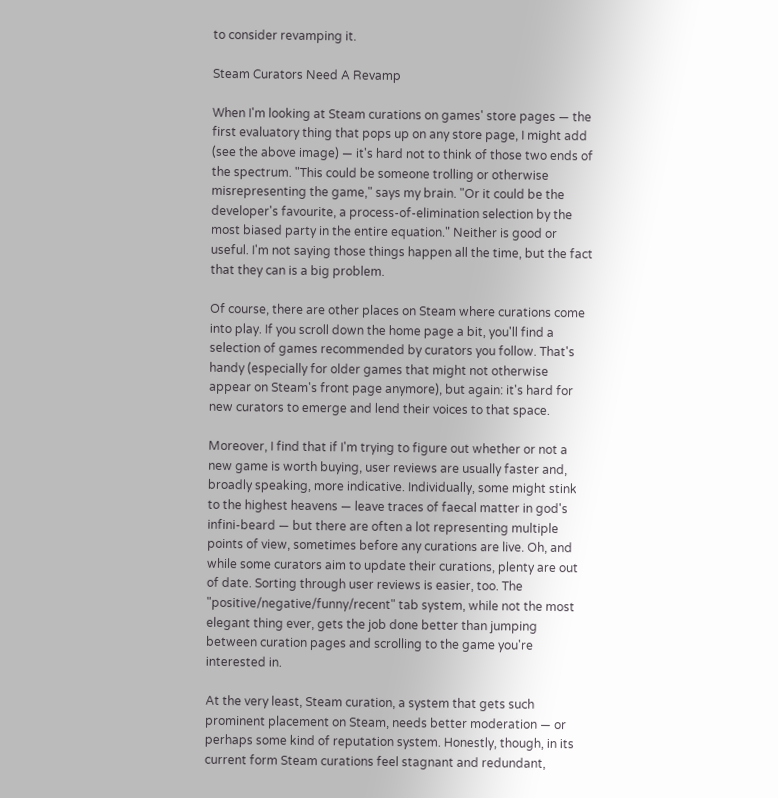to consider revamping it.

Steam Curators Need A Revamp

When I'm looking at Steam curations on games' store pages — the first evaluatory thing that pops up on any store page, I might add (see the above image) — it's hard not to think of those two ends of the spectrum. "This could be someone trolling or otherwise misrepresenting the game," says my brain. "Or it could be the developer's favourite, a process-of-elimination selection by the most biased party in the entire equation." Neither is good or useful. I'm not saying those things happen all the time, but the fact that they can is a big problem.

Of course, there are other places on Steam where curations come into play. If you scroll down the home page a bit, you'll find a selection of games recommended by curators you follow. That's handy (especially for older games that might not otherwise appear on Steam's front page anymore), but again: it's hard for new curators to emerge and lend their voices to that space.

Moreover, I find that if I'm trying to figure out whether or not a new game is worth buying, user reviews are usually faster and, broadly speaking, more indicative. Individually, some might stink to the highest heavens — leave traces of faecal matter in god's infini-beard — but there are often a lot representing multiple points of view, sometimes before any curations are live. Oh, and while some curators aim to update their curations, plenty are out of date. Sorting through user reviews is easier, too. The "positive/negative/funny/recent" tab system, while not the most elegant thing ever, gets the job done better than jumping between curation pages and scrolling to the game you're interested in.

At the very least, Steam curation, a system that gets such prominent placement on Steam, needs better moderation — or perhaps some kind of reputation system. Honestly, though, in its current form Steam curations feel stagnant and redundant,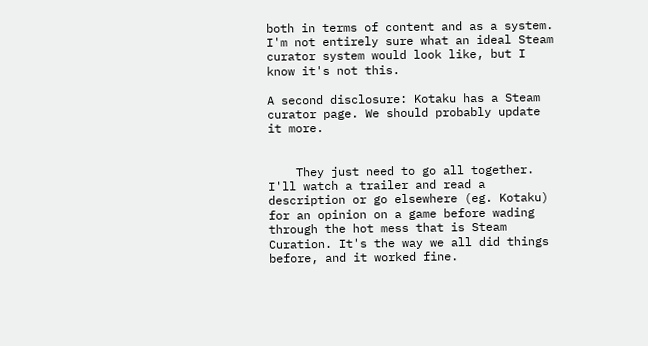both in terms of content and as a system. I'm not entirely sure what an ideal Steam curator system would look like, but I know it's not this.

A second disclosure: Kotaku has a Steam curator page. We should probably update it more.


    They just need to go all together. I'll watch a trailer and read a description or go elsewhere (eg. Kotaku) for an opinion on a game before wading through the hot mess that is Steam Curation. It's the way we all did things before, and it worked fine.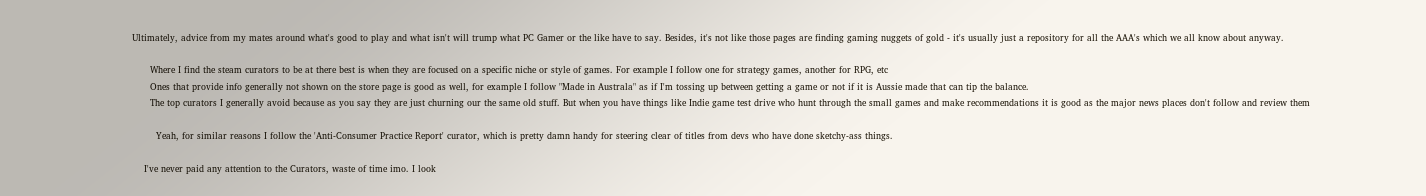Ultimately, advice from my mates around what's good to play and what isn't will trump what PC Gamer or the like have to say. Besides, it's not like those pages are finding gaming nuggets of gold - it's usually just a repository for all the AAA's which we all know about anyway.

      Where I find the steam curators to be at there best is when they are focused on a specific niche or style of games. For example I follow one for strategy games, another for RPG, etc
      Ones that provide info generally not shown on the store page is good as well, for example I follow "Made in Australa" as if I'm tossing up between getting a game or not if it is Aussie made that can tip the balance.
      The top curators I generally avoid because as you say they are just churning our the same old stuff. But when you have things like Indie game test drive who hunt through the small games and make recommendations it is good as the major news places don't follow and review them

        Yeah, for similar reasons I follow the 'Anti-Consumer Practice Report' curator, which is pretty damn handy for steering clear of titles from devs who have done sketchy-ass things.

    I've never paid any attention to the Curators, waste of time imo. I look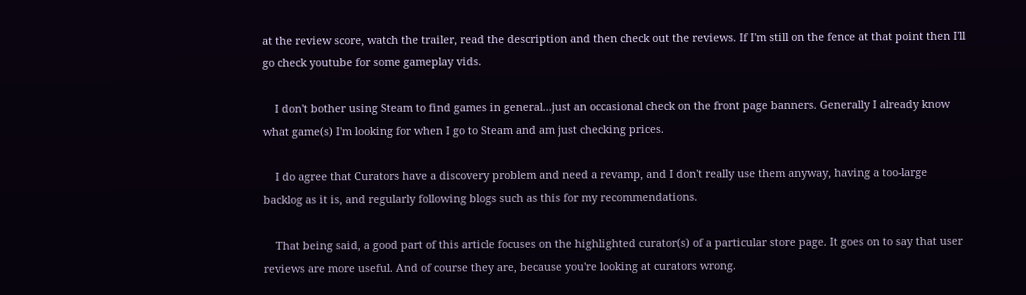at the review score, watch the trailer, read the description and then check out the reviews. If I'm still on the fence at that point then I'll go check youtube for some gameplay vids.

    I don't bother using Steam to find games in general...just an occasional check on the front page banners. Generally I already know what game(s) I'm looking for when I go to Steam and am just checking prices.

    I do agree that Curators have a discovery problem and need a revamp, and I don't really use them anyway, having a too-large backlog as it is, and regularly following blogs such as this for my recommendations.

    That being said, a good part of this article focuses on the highlighted curator(s) of a particular store page. It goes on to say that user reviews are more useful. And of course they are, because you're looking at curators wrong.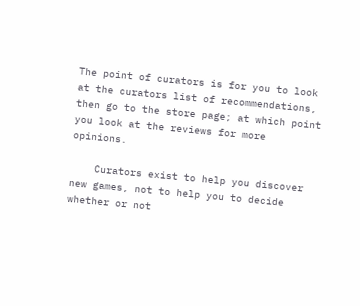The point of curators is for you to look at the curators list of recommendations, then go to the store page; at which point you look at the reviews for more opinions.

    Curators exist to help you discover new games, not to help you to decide whether or not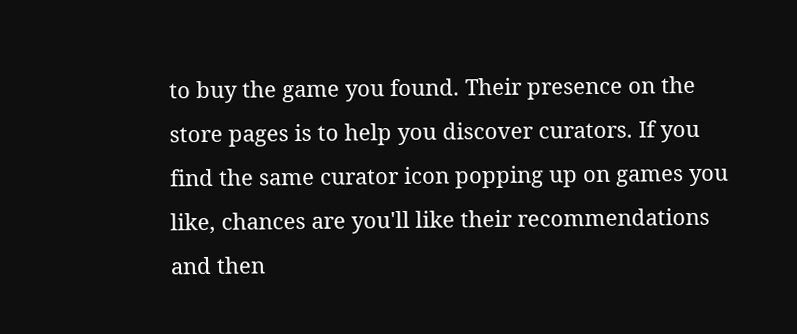to buy the game you found. Their presence on the store pages is to help you discover curators. If you find the same curator icon popping up on games you like, chances are you'll like their recommendations and then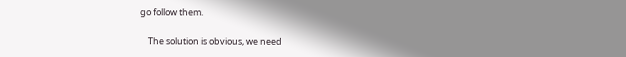go follow them.

    The solution is obvious, we need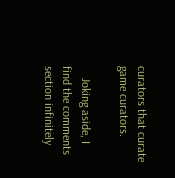curators that curate game curators.

    Joking aside, I find the comments section infinitely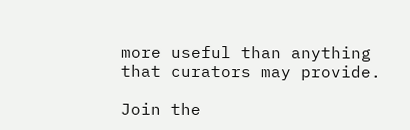more useful than anything that curators may provide.

Join the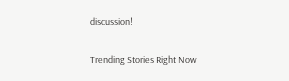discussion!

Trending Stories Right Now